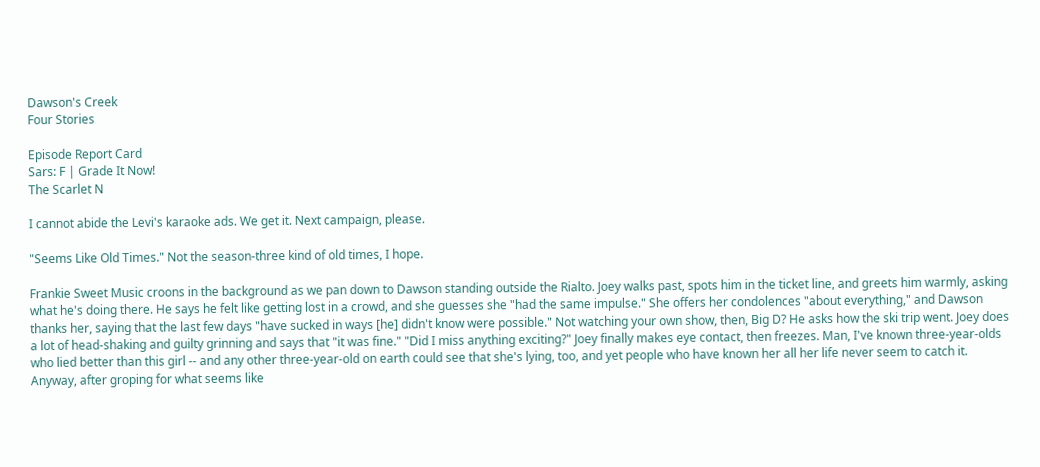Dawson's Creek
Four Stories

Episode Report Card
Sars: F | Grade It Now!
The Scarlet N

I cannot abide the Levi's karaoke ads. We get it. Next campaign, please.

"Seems Like Old Times." Not the season-three kind of old times, I hope.

Frankie Sweet Music croons in the background as we pan down to Dawson standing outside the Rialto. Joey walks past, spots him in the ticket line, and greets him warmly, asking what he's doing there. He says he felt like getting lost in a crowd, and she guesses she "had the same impulse." She offers her condolences "about everything," and Dawson thanks her, saying that the last few days "have sucked in ways [he] didn't know were possible." Not watching your own show, then, Big D? He asks how the ski trip went. Joey does a lot of head-shaking and guilty grinning and says that "it was fine." "Did I miss anything exciting?" Joey finally makes eye contact, then freezes. Man, I've known three-year-olds who lied better than this girl -- and any other three-year-old on earth could see that she's lying, too, and yet people who have known her all her life never seem to catch it. Anyway, after groping for what seems like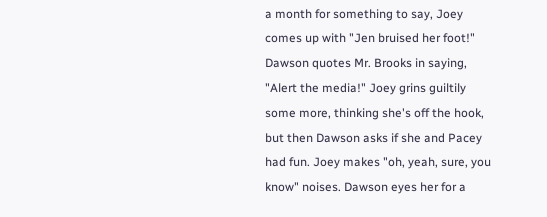a month for something to say, Joey comes up with "Jen bruised her foot!" Dawson quotes Mr. Brooks in saying, "Alert the media!" Joey grins guiltily some more, thinking she's off the hook, but then Dawson asks if she and Pacey had fun. Joey makes "oh, yeah, sure, you know" noises. Dawson eyes her for a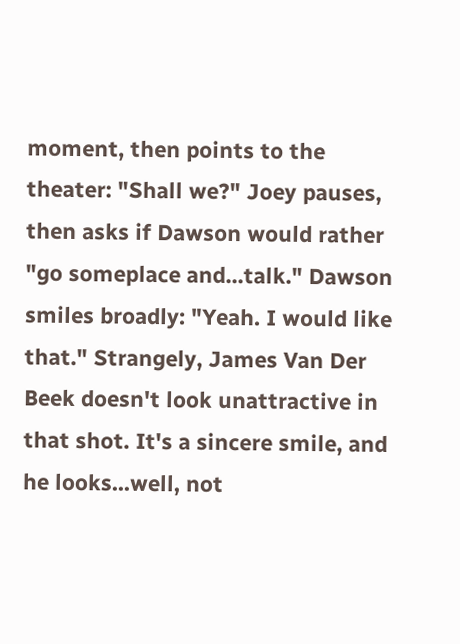moment, then points to the theater: "Shall we?" Joey pauses, then asks if Dawson would rather "go someplace and...talk." Dawson smiles broadly: "Yeah. I would like that." Strangely, James Van Der Beek doesn't look unattractive in that shot. It's a sincere smile, and he looks...well, not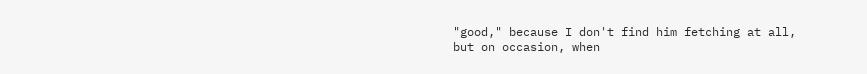"good," because I don't find him fetching at all, but on occasion, when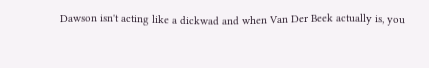Dawson isn't acting like a dickwad and when Van Der Beek actually is, you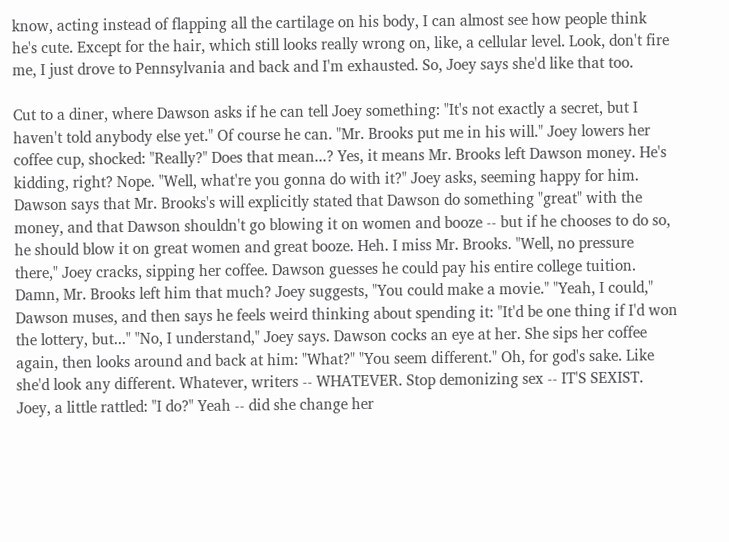know, acting instead of flapping all the cartilage on his body, I can almost see how people think he's cute. Except for the hair, which still looks really wrong on, like, a cellular level. Look, don't fire me, I just drove to Pennsylvania and back and I'm exhausted. So, Joey says she'd like that too.

Cut to a diner, where Dawson asks if he can tell Joey something: "It's not exactly a secret, but I haven't told anybody else yet." Of course he can. "Mr. Brooks put me in his will." Joey lowers her coffee cup, shocked: "Really?" Does that mean...? Yes, it means Mr. Brooks left Dawson money. He's kidding, right? Nope. "Well, what're you gonna do with it?" Joey asks, seeming happy for him. Dawson says that Mr. Brooks's will explicitly stated that Dawson do something "great" with the money, and that Dawson shouldn't go blowing it on women and booze -- but if he chooses to do so, he should blow it on great women and great booze. Heh. I miss Mr. Brooks. "Well, no pressure there," Joey cracks, sipping her coffee. Dawson guesses he could pay his entire college tuition. Damn, Mr. Brooks left him that much? Joey suggests, "You could make a movie." "Yeah, I could," Dawson muses, and then says he feels weird thinking about spending it: "It'd be one thing if I'd won the lottery, but..." "No, I understand," Joey says. Dawson cocks an eye at her. She sips her coffee again, then looks around and back at him: "What?" "You seem different." Oh, for god's sake. Like she'd look any different. Whatever, writers -- WHATEVER. Stop demonizing sex -- IT'S SEXIST. Joey, a little rattled: "I do?" Yeah -- did she change her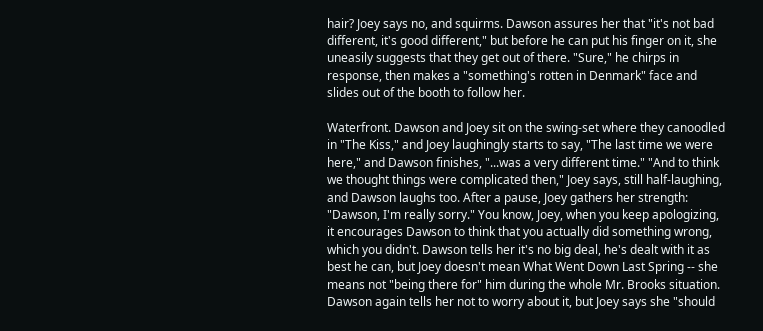hair? Joey says no, and squirms. Dawson assures her that "it's not bad different, it's good different," but before he can put his finger on it, she uneasily suggests that they get out of there. "Sure," he chirps in response, then makes a "something's rotten in Denmark" face and slides out of the booth to follow her.

Waterfront. Dawson and Joey sit on the swing-set where they canoodled in "The Kiss," and Joey laughingly starts to say, "The last time we were here," and Dawson finishes, "...was a very different time." "And to think we thought things were complicated then," Joey says, still half-laughing, and Dawson laughs too. After a pause, Joey gathers her strength: "Dawson, I'm really sorry." You know, Joey, when you keep apologizing, it encourages Dawson to think that you actually did something wrong, which you didn't. Dawson tells her it's no big deal, he's dealt with it as best he can, but Joey doesn't mean What Went Down Last Spring -- she means not "being there for" him during the whole Mr. Brooks situation. Dawson again tells her not to worry about it, but Joey says she "should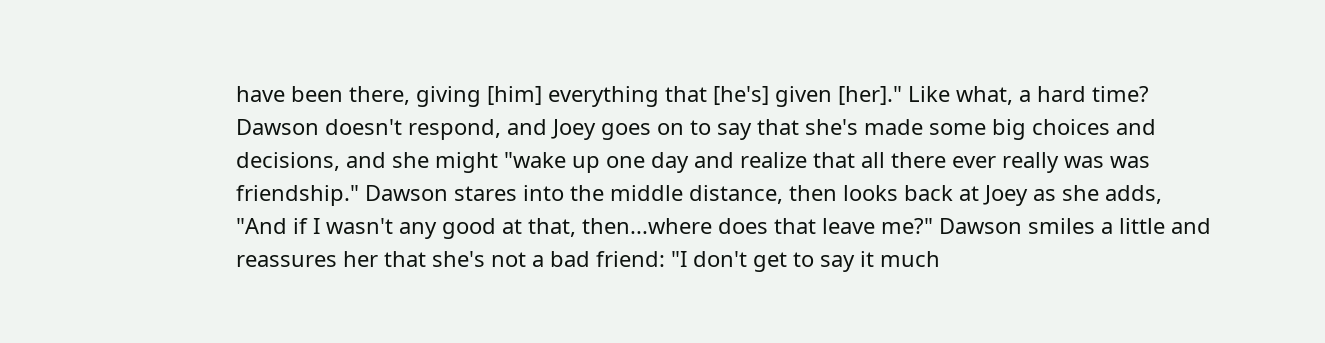have been there, giving [him] everything that [he's] given [her]." Like what, a hard time? Dawson doesn't respond, and Joey goes on to say that she's made some big choices and decisions, and she might "wake up one day and realize that all there ever really was was friendship." Dawson stares into the middle distance, then looks back at Joey as she adds, "And if I wasn't any good at that, then...where does that leave me?" Dawson smiles a little and reassures her that she's not a bad friend: "I don't get to say it much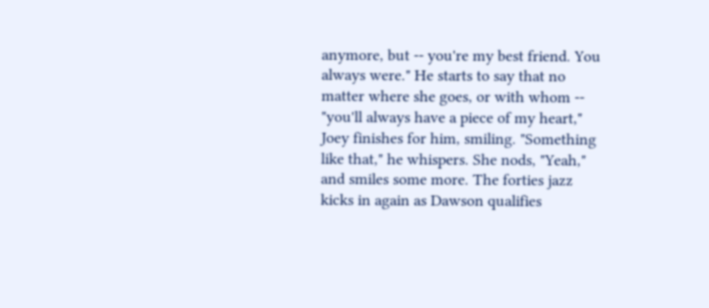anymore, but -- you're my best friend. You always were." He starts to say that no matter where she goes, or with whom -- "you'll always have a piece of my heart," Joey finishes for him, smiling. "Something like that," he whispers. She nods, "Yeah," and smiles some more. The forties jazz kicks in again as Dawson qualifies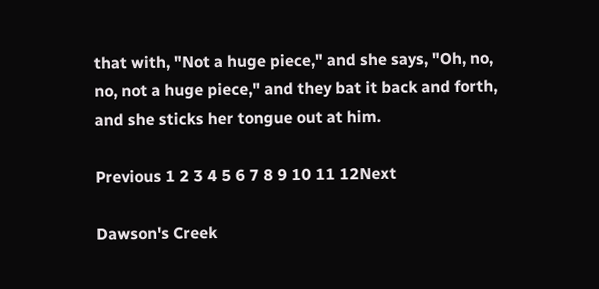that with, "Not a huge piece," and she says, "Oh, no, no, not a huge piece," and they bat it back and forth, and she sticks her tongue out at him.

Previous 1 2 3 4 5 6 7 8 9 10 11 12Next

Dawson's Creek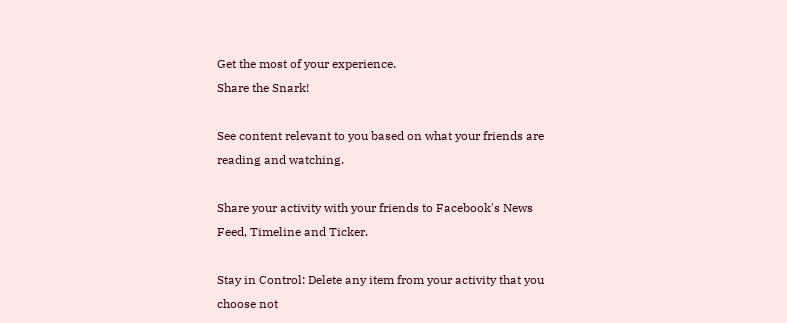Get the most of your experience.
Share the Snark!

See content relevant to you based on what your friends are reading and watching.

Share your activity with your friends to Facebook's News Feed, Timeline and Ticker.

Stay in Control: Delete any item from your activity that you choose not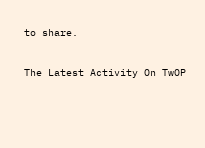to share.

The Latest Activity On TwOP